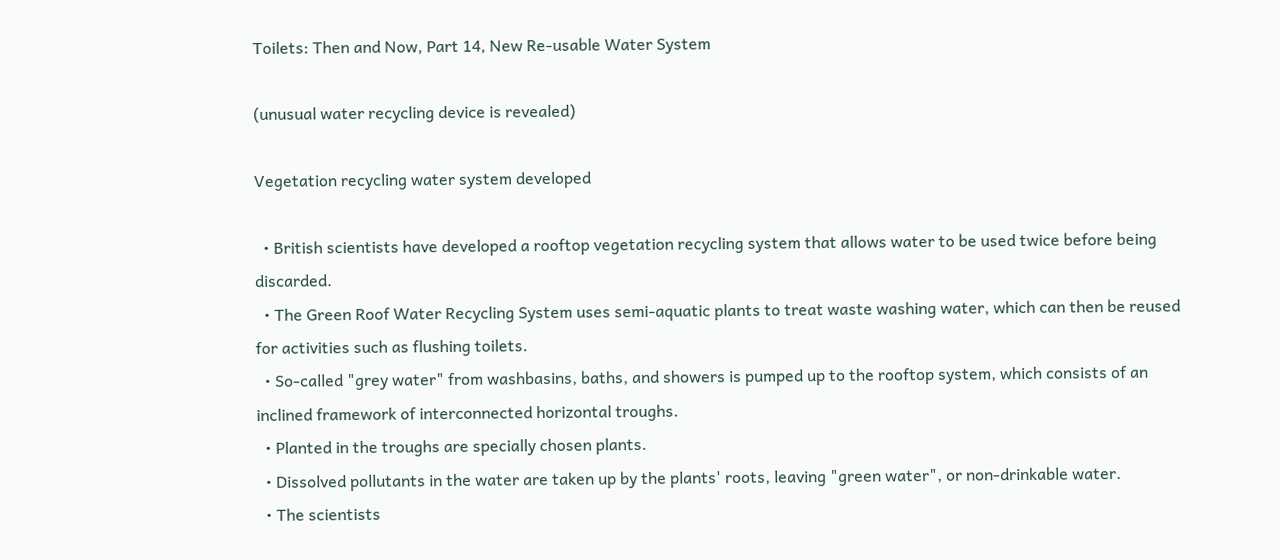Toilets: Then and Now, Part 14, New Re-usable Water System

(unusual water recycling device is revealed)

Vegetation recycling water system developed

  • British scientists have developed a rooftop vegetation recycling system that allows water to be used twice before being discarded.
  • The Green Roof Water Recycling System uses semi-aquatic plants to treat waste washing water, which can then be reused for activities such as flushing toilets.
  • So-called "grey water" from washbasins, baths, and showers is pumped up to the rooftop system, which consists of an inclined framework of interconnected horizontal troughs.
  • Planted in the troughs are specially chosen plants.
  • Dissolved pollutants in the water are taken up by the plants' roots, leaving "green water", or non-drinkable water.
  • The scientists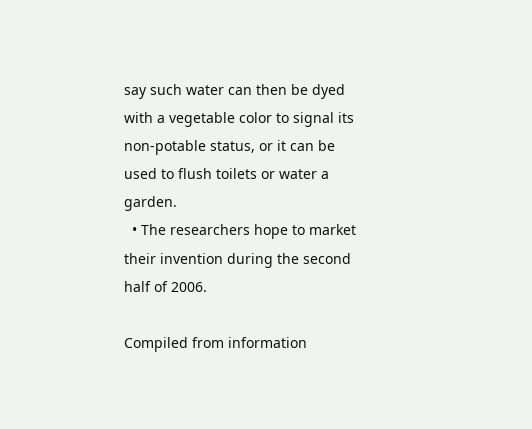say such water can then be dyed with a vegetable color to signal its non-potable status, or it can be used to flush toilets or water a garden.
  • The researchers hope to market their invention during the second half of 2006.

Compiled from information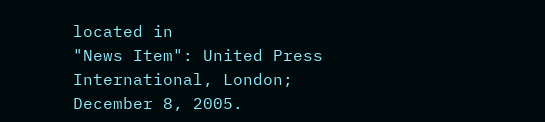located in
"News Item": United Press International, London;
December 8, 2005.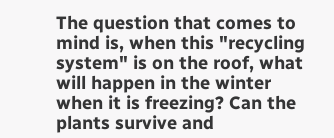The question that comes to mind is, when this "recycling system" is on the roof, what will happen in the winter when it is freezing? Can the plants survive and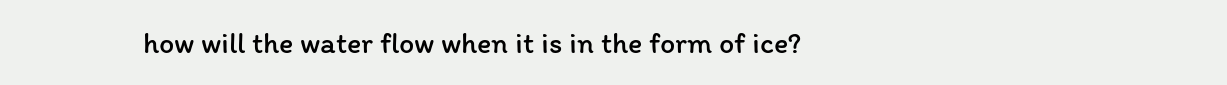how will the water flow when it is in the form of ice?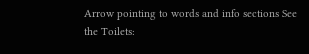Arrow pointing to words and info sections See the Toilets: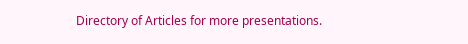Directory of Articles for more presentations.